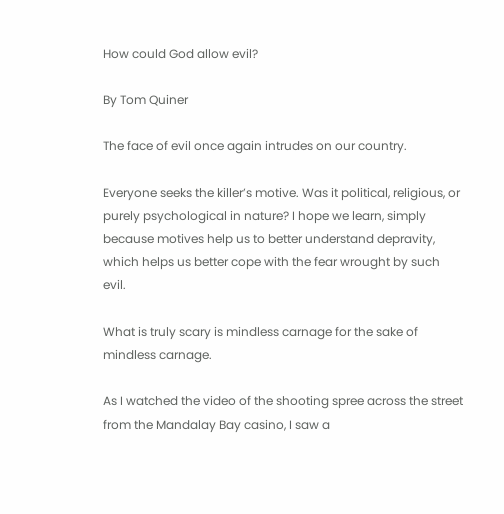How could God allow evil?

By Tom Quiner

The face of evil once again intrudes on our country.

Everyone seeks the killer’s motive. Was it political, religious, or purely psychological in nature? I hope we learn, simply because motives help us to better understand depravity, which helps us better cope with the fear wrought by such evil.

What is truly scary is mindless carnage for the sake of mindless carnage.

As I watched the video of the shooting spree across the street from the Mandalay Bay casino, I saw a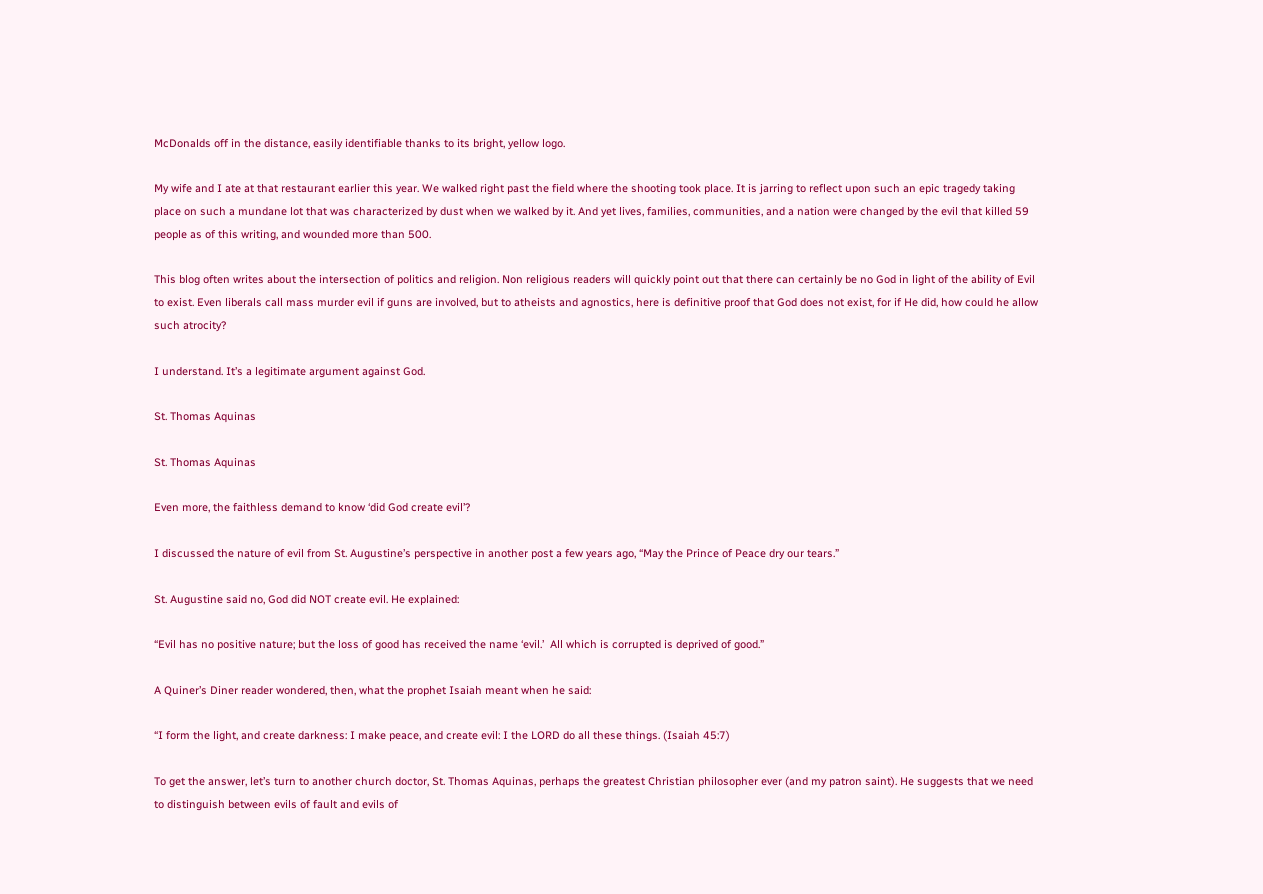McDonalds off in the distance, easily identifiable thanks to its bright, yellow logo.

My wife and I ate at that restaurant earlier this year. We walked right past the field where the shooting took place. It is jarring to reflect upon such an epic tragedy taking place on such a mundane lot that was characterized by dust when we walked by it. And yet lives, families, communities, and a nation were changed by the evil that killed 59 people as of this writing, and wounded more than 500.

This blog often writes about the intersection of politics and religion. Non religious readers will quickly point out that there can certainly be no God in light of the ability of Evil to exist. Even liberals call mass murder evil if guns are involved, but to atheists and agnostics, here is definitive proof that God does not exist, for if He did, how could he allow such atrocity?

I understand. It’s a legitimate argument against God.

St. Thomas Aquinas

St. Thomas Aquinas

Even more, the faithless demand to know ‘did God create evil’?

I discussed the nature of evil from St. Augustine’s perspective in another post a few years ago, “May the Prince of Peace dry our tears.”

St. Augustine said no, God did NOT create evil. He explained:

“Evil has no positive nature; but the loss of good has received the name ‘evil.’  All which is corrupted is deprived of good.”

A Quiner’s Diner reader wondered, then, what the prophet Isaiah meant when he said:

“I form the light, and create darkness: I make peace, and create evil: I the LORD do all these things. (Isaiah 45:7)

To get the answer, let’s turn to another church doctor, St. Thomas Aquinas, perhaps the greatest Christian philosopher ever (and my patron saint). He suggests that we need to distinguish between evils of fault and evils of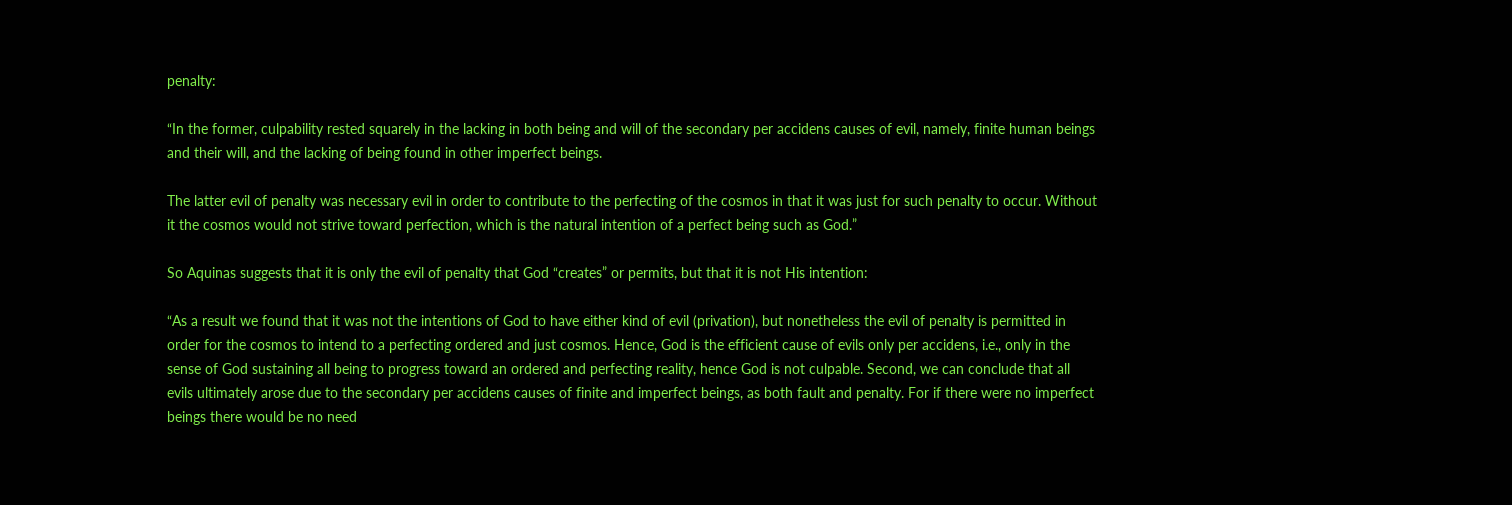penalty:

“In the former, culpability rested squarely in the lacking in both being and will of the secondary per accidens causes of evil, namely, finite human beings and their will, and the lacking of being found in other imperfect beings.

The latter evil of penalty was necessary evil in order to contribute to the perfecting of the cosmos in that it was just for such penalty to occur. Without it the cosmos would not strive toward perfection, which is the natural intention of a perfect being such as God.”

So Aquinas suggests that it is only the evil of penalty that God “creates” or permits, but that it is not His intention:

“As a result we found that it was not the intentions of God to have either kind of evil (privation), but nonetheless the evil of penalty is permitted in order for the cosmos to intend to a perfecting ordered and just cosmos. Hence, God is the efficient cause of evils only per accidens, i.e., only in the sense of God sustaining all being to progress toward an ordered and perfecting reality, hence God is not culpable. Second, we can conclude that all evils ultimately arose due to the secondary per accidens causes of finite and imperfect beings, as both fault and penalty. For if there were no imperfect beings there would be no need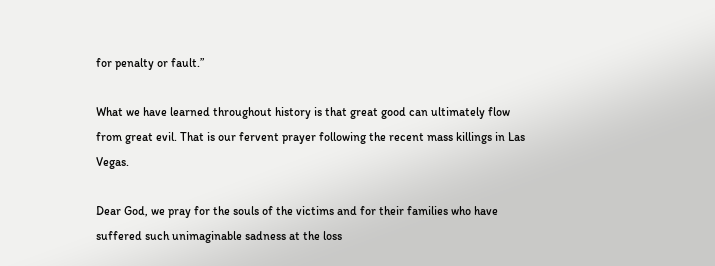for penalty or fault.”

What we have learned throughout history is that great good can ultimately flow from great evil. That is our fervent prayer following the recent mass killings in Las Vegas.

Dear God, we pray for the souls of the victims and for their families who have suffered such unimaginable sadness at the loss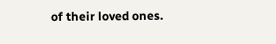of their loved ones.